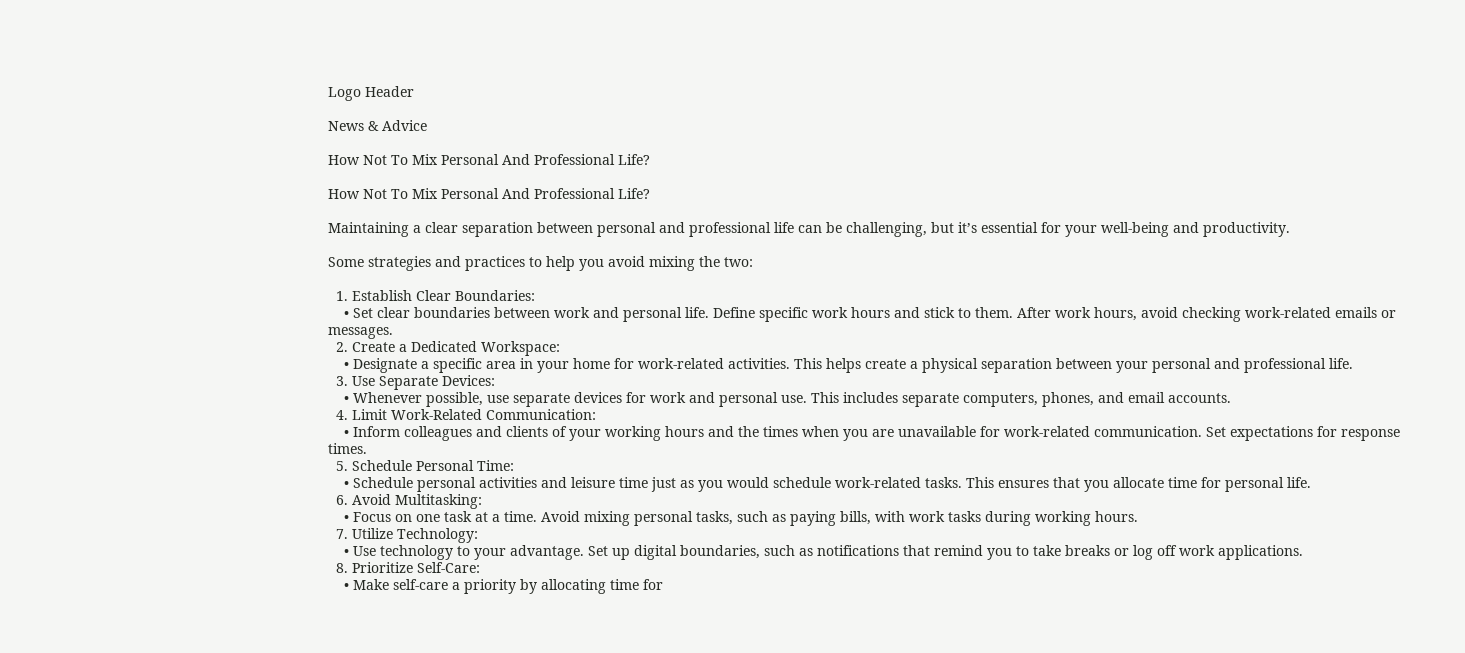Logo Header

News & Advice

How Not To Mix Personal And Professional Life?

How Not To Mix Personal And Professional Life?

Maintaining a clear separation between personal and professional life can be challenging, but it’s essential for your well-being and productivity.

Some strategies and practices to help you avoid mixing the two:

  1. Establish Clear Boundaries:
    • Set clear boundaries between work and personal life. Define specific work hours and stick to them. After work hours, avoid checking work-related emails or messages.
  2. Create a Dedicated Workspace:
    • Designate a specific area in your home for work-related activities. This helps create a physical separation between your personal and professional life.
  3. Use Separate Devices:
    • Whenever possible, use separate devices for work and personal use. This includes separate computers, phones, and email accounts.
  4. Limit Work-Related Communication:
    • Inform colleagues and clients of your working hours and the times when you are unavailable for work-related communication. Set expectations for response times.
  5. Schedule Personal Time:
    • Schedule personal activities and leisure time just as you would schedule work-related tasks. This ensures that you allocate time for personal life.
  6. Avoid Multitasking:
    • Focus on one task at a time. Avoid mixing personal tasks, such as paying bills, with work tasks during working hours.
  7. Utilize Technology:
    • Use technology to your advantage. Set up digital boundaries, such as notifications that remind you to take breaks or log off work applications.
  8. Prioritize Self-Care:
    • Make self-care a priority by allocating time for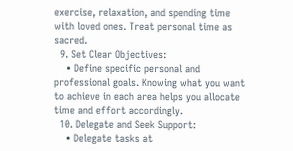exercise, relaxation, and spending time with loved ones. Treat personal time as sacred.
  9. Set Clear Objectives:
    • Define specific personal and professional goals. Knowing what you want to achieve in each area helps you allocate time and effort accordingly.
  10. Delegate and Seek Support:
    • Delegate tasks at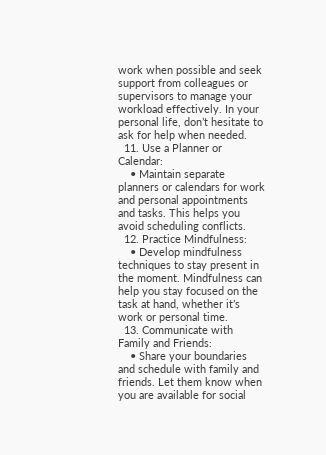work when possible and seek support from colleagues or supervisors to manage your workload effectively. In your personal life, don’t hesitate to ask for help when needed.
  11. Use a Planner or Calendar:
    • Maintain separate planners or calendars for work and personal appointments and tasks. This helps you avoid scheduling conflicts.
  12. Practice Mindfulness:
    • Develop mindfulness techniques to stay present in the moment. Mindfulness can help you stay focused on the task at hand, whether it’s work or personal time.
  13. Communicate with Family and Friends:
    • Share your boundaries and schedule with family and friends. Let them know when you are available for social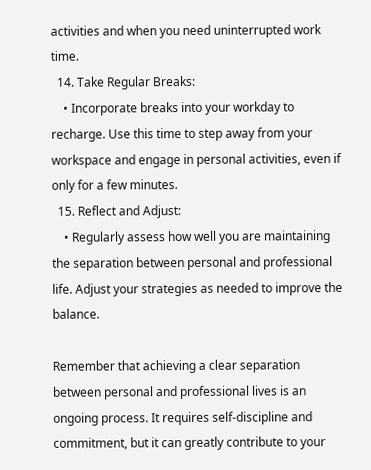activities and when you need uninterrupted work time.
  14. Take Regular Breaks:
    • Incorporate breaks into your workday to recharge. Use this time to step away from your workspace and engage in personal activities, even if only for a few minutes.
  15. Reflect and Adjust:
    • Regularly assess how well you are maintaining the separation between personal and professional life. Adjust your strategies as needed to improve the balance.

Remember that achieving a clear separation between personal and professional lives is an ongoing process. It requires self-discipline and commitment, but it can greatly contribute to your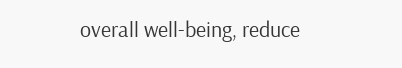overall well-being, reduce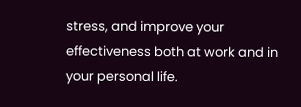stress, and improve your effectiveness both at work and in your personal life.